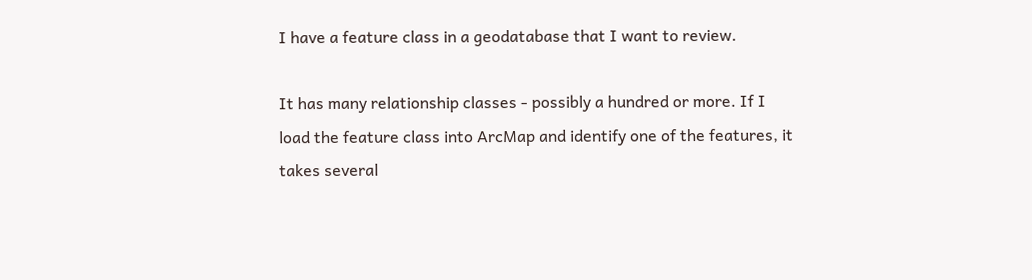I have a feature class in a geodatabase that I want to review.

It has many relationship classes - possibly a hundred or more. If I load the feature class into ArcMap and identify one of the features, it takes several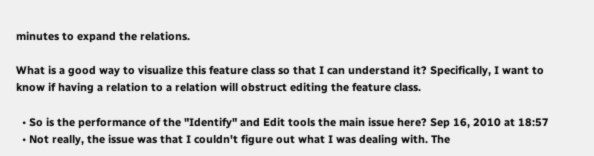minutes to expand the relations.

What is a good way to visualize this feature class so that I can understand it? Specifically, I want to know if having a relation to a relation will obstruct editing the feature class.

  • So is the performance of the "Identify" and Edit tools the main issue here? Sep 16, 2010 at 18:57
  • Not really, the issue was that I couldn't figure out what I was dealing with. The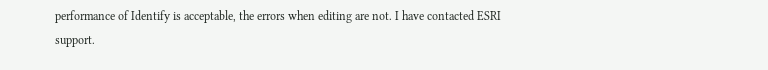performance of Identify is acceptable, the errors when editing are not. I have contacted ESRI support.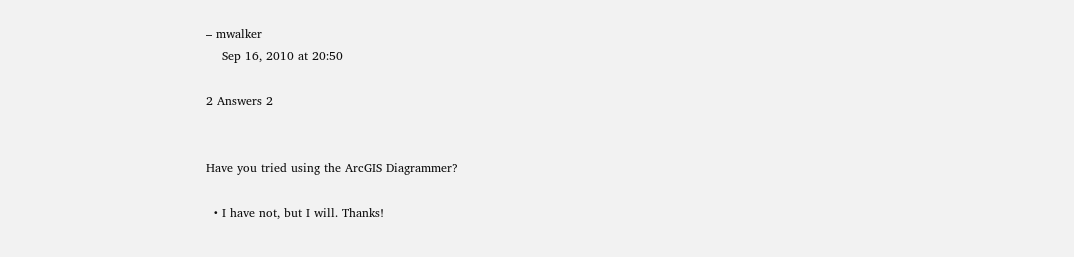– mwalker
    Sep 16, 2010 at 20:50

2 Answers 2


Have you tried using the ArcGIS Diagrammer?

  • I have not, but I will. Thanks!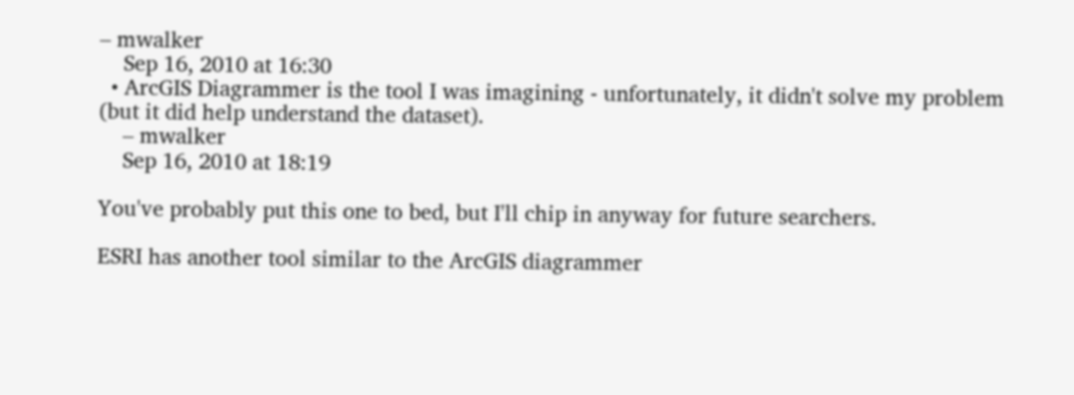– mwalker
    Sep 16, 2010 at 16:30
  • ArcGIS Diagrammer is the tool I was imagining - unfortunately, it didn't solve my problem (but it did help understand the dataset).
    – mwalker
    Sep 16, 2010 at 18:19

You've probably put this one to bed, but I'll chip in anyway for future searchers.

ESRI has another tool similar to the ArcGIS diagrammer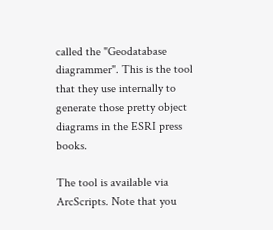called the "Geodatabase diagrammer". This is the tool that they use internally to generate those pretty object diagrams in the ESRI press books.

The tool is available via ArcScripts. Note that you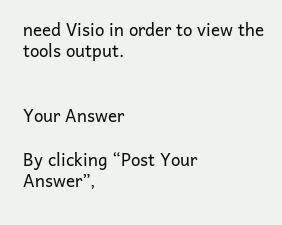need Visio in order to view the tools output.


Your Answer

By clicking “Post Your Answer”,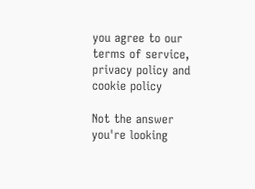you agree to our terms of service, privacy policy and cookie policy

Not the answer you're looking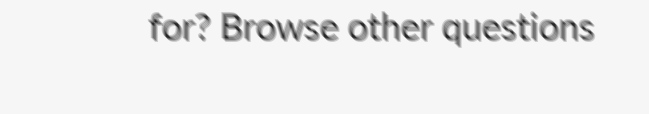for? Browse other questions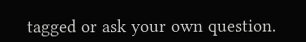tagged or ask your own question.